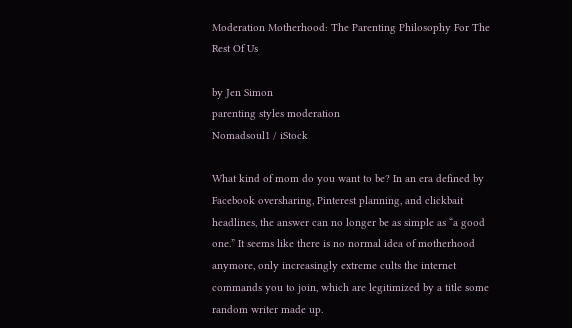Moderation Motherhood: The Parenting Philosophy For The Rest Of Us

by Jen Simon
parenting styles moderation
Nomadsoul1 / iStock

What kind of mom do you want to be? In an era defined by Facebook oversharing, Pinterest planning, and clickbait headlines, the answer can no longer be as simple as “a good one.” It seems like there is no normal idea of motherhood anymore, only increasingly extreme cults the internet commands you to join, which are legitimized by a title some random writer made up.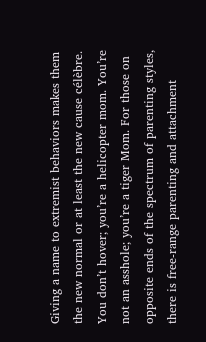Giving a name to extremist behaviors makes them the new normal or at least the new cause célèbre. You don’t hover; you’re a helicopter mom. You’re not an asshole; you’re a tiger Mom. For those on opposite ends of the spectrum of parenting styles, there is free-range parenting and attachment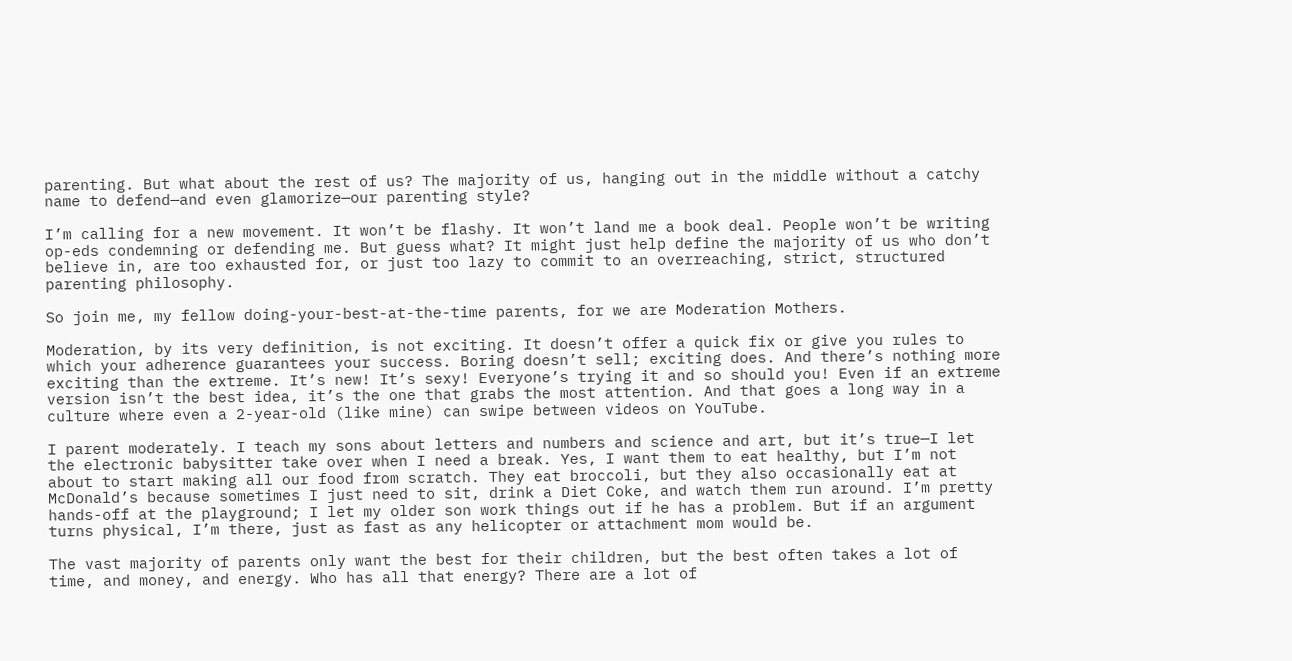parenting. But what about the rest of us? The majority of us, hanging out in the middle without a catchy name to defend—and even glamorize—our parenting style?

I’m calling for a new movement. It won’t be flashy. It won’t land me a book deal. People won’t be writing op-eds condemning or defending me. But guess what? It might just help define the majority of us who don’t believe in, are too exhausted for, or just too lazy to commit to an overreaching, strict, structured parenting philosophy.

So join me, my fellow doing-your-best-at-the-time parents, for we are Moderation Mothers.

Moderation, by its very definition, is not exciting. It doesn’t offer a quick fix or give you rules to which your adherence guarantees your success. Boring doesn’t sell; exciting does. And there’s nothing more exciting than the extreme. It’s new! It’s sexy! Everyone’s trying it and so should you! Even if an extreme version isn’t the best idea, it’s the one that grabs the most attention. And that goes a long way in a culture where even a 2-year-old (like mine) can swipe between videos on YouTube.

I parent moderately. I teach my sons about letters and numbers and science and art, but it’s true—I let the electronic babysitter take over when I need a break. Yes, I want them to eat healthy, but I’m not about to start making all our food from scratch. They eat broccoli, but they also occasionally eat at McDonald’s because sometimes I just need to sit, drink a Diet Coke, and watch them run around. I’m pretty hands-off at the playground; I let my older son work things out if he has a problem. But if an argument turns physical, I’m there, just as fast as any helicopter or attachment mom would be.

The vast majority of parents only want the best for their children, but the best often takes a lot of time, and money, and energy. Who has all that energy? There are a lot of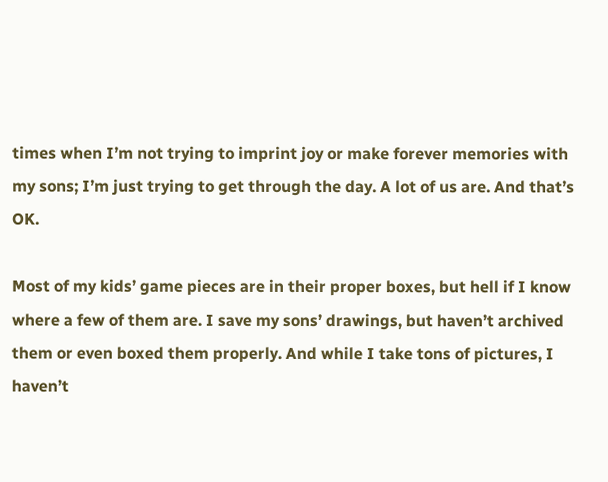times when I’m not trying to imprint joy or make forever memories with my sons; I’m just trying to get through the day. A lot of us are. And that’s OK.

Most of my kids’ game pieces are in their proper boxes, but hell if I know where a few of them are. I save my sons’ drawings, but haven’t archived them or even boxed them properly. And while I take tons of pictures, I haven’t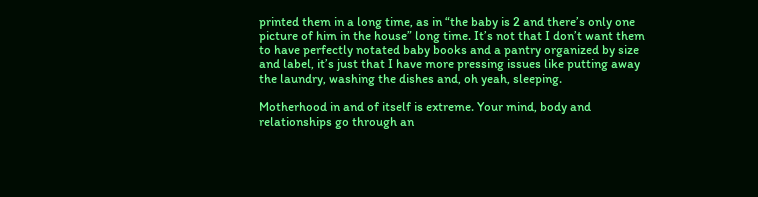printed them in a long time, as in “the baby is 2 and there’s only one picture of him in the house” long time. It’s not that I don’t want them to have perfectly notated baby books and a pantry organized by size and label, it’s just that I have more pressing issues like putting away the laundry, washing the dishes and, oh yeah, sleeping.

Motherhood in and of itself is extreme. Your mind, body and relationships go through an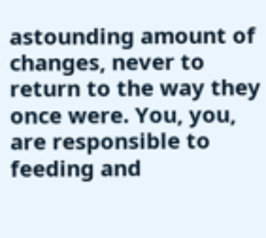astounding amount of changes, never to return to the way they once were. You, you, are responsible to feeding and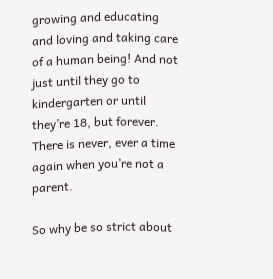growing and educating and loving and taking care of a human being! And not just until they go to kindergarten or until they’re 18, but forever. There is never, ever a time again when you’re not a parent.

So why be so strict about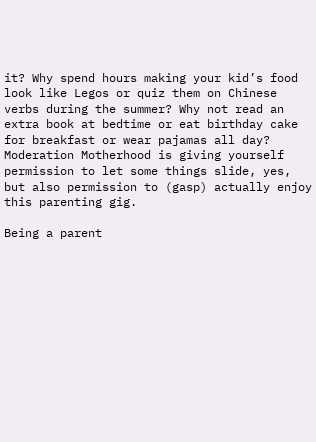it? Why spend hours making your kid’s food look like Legos or quiz them on Chinese verbs during the summer? Why not read an extra book at bedtime or eat birthday cake for breakfast or wear pajamas all day? Moderation Motherhood is giving yourself permission to let some things slide, yes, but also permission to (gasp) actually enjoy this parenting gig.

Being a parent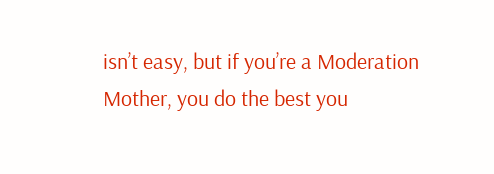isn’t easy, but if you’re a Moderation Mother, you do the best you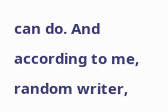can do. And according to me, random writer,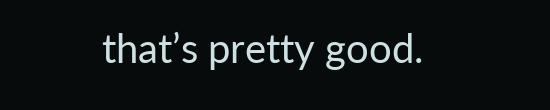that’s pretty good.